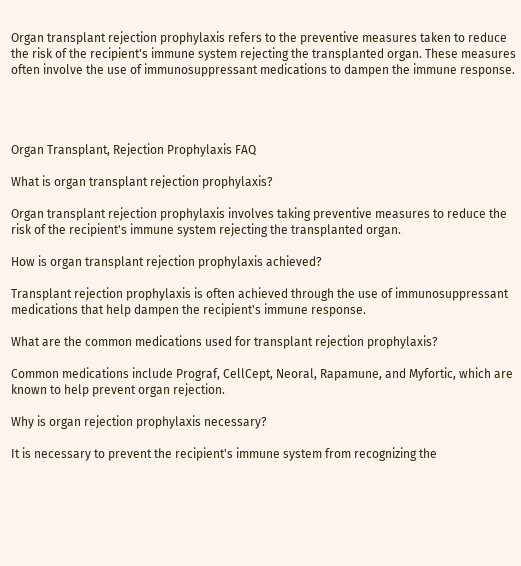Organ transplant rejection prophylaxis refers to the preventive measures taken to reduce the risk of the recipient's immune system rejecting the transplanted organ. These measures often involve the use of immunosuppressant medications to dampen the immune response.




Organ Transplant, Rejection Prophylaxis FAQ

What is organ transplant rejection prophylaxis?

Organ transplant rejection prophylaxis involves taking preventive measures to reduce the risk of the recipient's immune system rejecting the transplanted organ.

How is organ transplant rejection prophylaxis achieved?

Transplant rejection prophylaxis is often achieved through the use of immunosuppressant medications that help dampen the recipient's immune response.

What are the common medications used for transplant rejection prophylaxis?

Common medications include Prograf, CellCept, Neoral, Rapamune, and Myfortic, which are known to help prevent organ rejection.

Why is organ rejection prophylaxis necessary?

It is necessary to prevent the recipient's immune system from recognizing the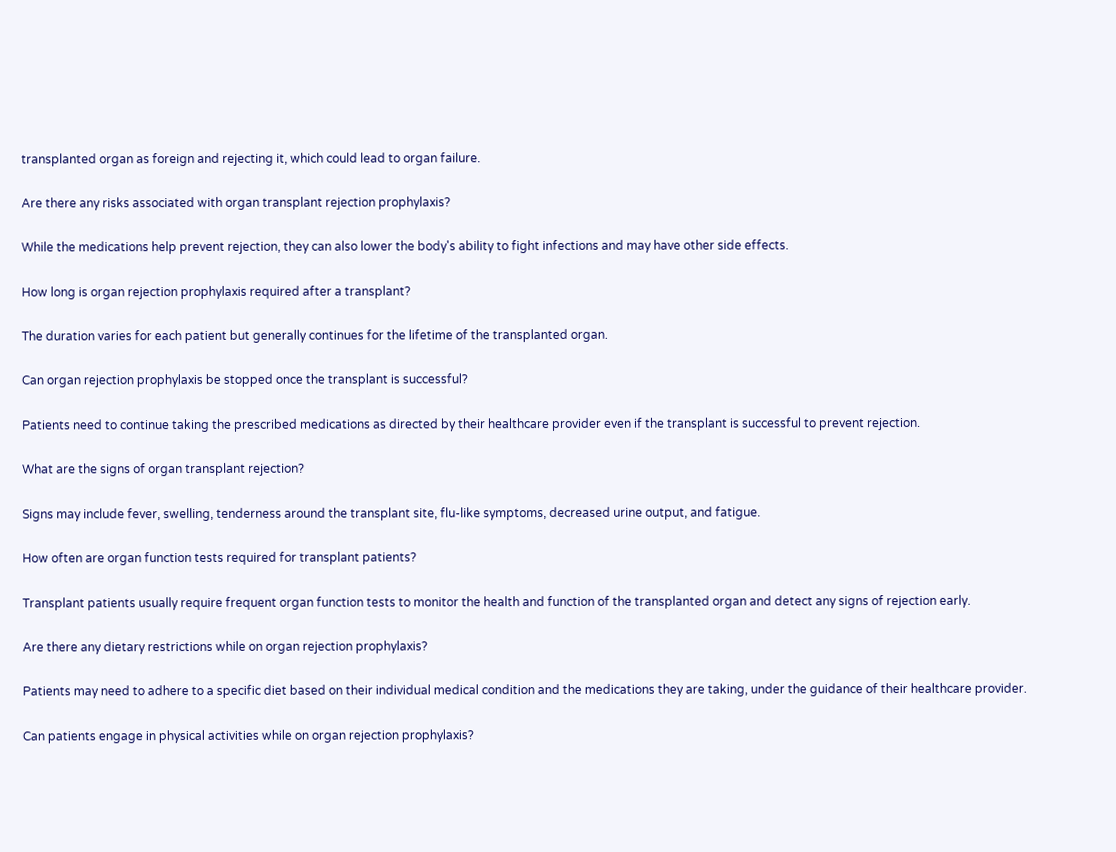transplanted organ as foreign and rejecting it, which could lead to organ failure.

Are there any risks associated with organ transplant rejection prophylaxis?

While the medications help prevent rejection, they can also lower the body's ability to fight infections and may have other side effects.

How long is organ rejection prophylaxis required after a transplant?

The duration varies for each patient but generally continues for the lifetime of the transplanted organ.

Can organ rejection prophylaxis be stopped once the transplant is successful?

Patients need to continue taking the prescribed medications as directed by their healthcare provider even if the transplant is successful to prevent rejection.

What are the signs of organ transplant rejection?

Signs may include fever, swelling, tenderness around the transplant site, flu-like symptoms, decreased urine output, and fatigue.

How often are organ function tests required for transplant patients?

Transplant patients usually require frequent organ function tests to monitor the health and function of the transplanted organ and detect any signs of rejection early.

Are there any dietary restrictions while on organ rejection prophylaxis?

Patients may need to adhere to a specific diet based on their individual medical condition and the medications they are taking, under the guidance of their healthcare provider.

Can patients engage in physical activities while on organ rejection prophylaxis?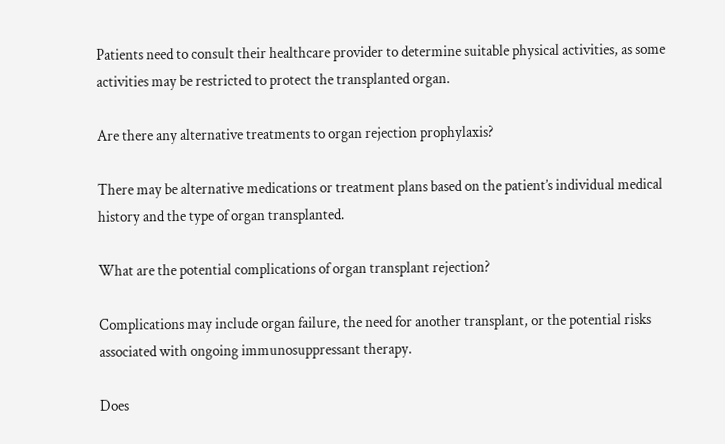Patients need to consult their healthcare provider to determine suitable physical activities, as some activities may be restricted to protect the transplanted organ.

Are there any alternative treatments to organ rejection prophylaxis?

There may be alternative medications or treatment plans based on the patient’s individual medical history and the type of organ transplanted.

What are the potential complications of organ transplant rejection?

Complications may include organ failure, the need for another transplant, or the potential risks associated with ongoing immunosuppressant therapy.

Does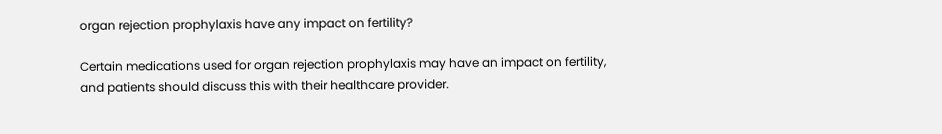organ rejection prophylaxis have any impact on fertility?

Certain medications used for organ rejection prophylaxis may have an impact on fertility, and patients should discuss this with their healthcare provider.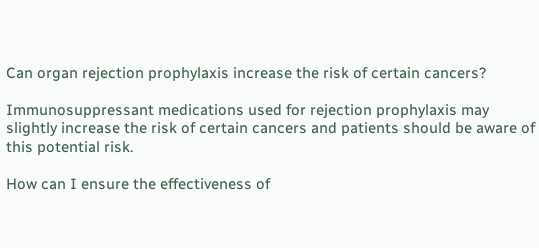Can organ rejection prophylaxis increase the risk of certain cancers?

Immunosuppressant medications used for rejection prophylaxis may slightly increase the risk of certain cancers and patients should be aware of this potential risk.

How can I ensure the effectiveness of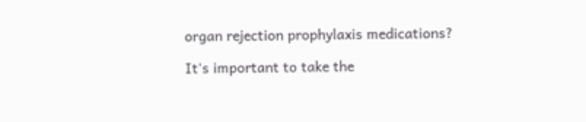organ rejection prophylaxis medications?

It's important to take the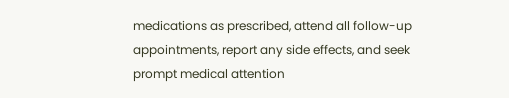medications as prescribed, attend all follow-up appointments, report any side effects, and seek prompt medical attention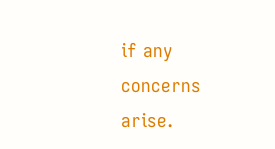if any concerns arise.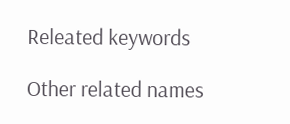Releated keywords

Other related names